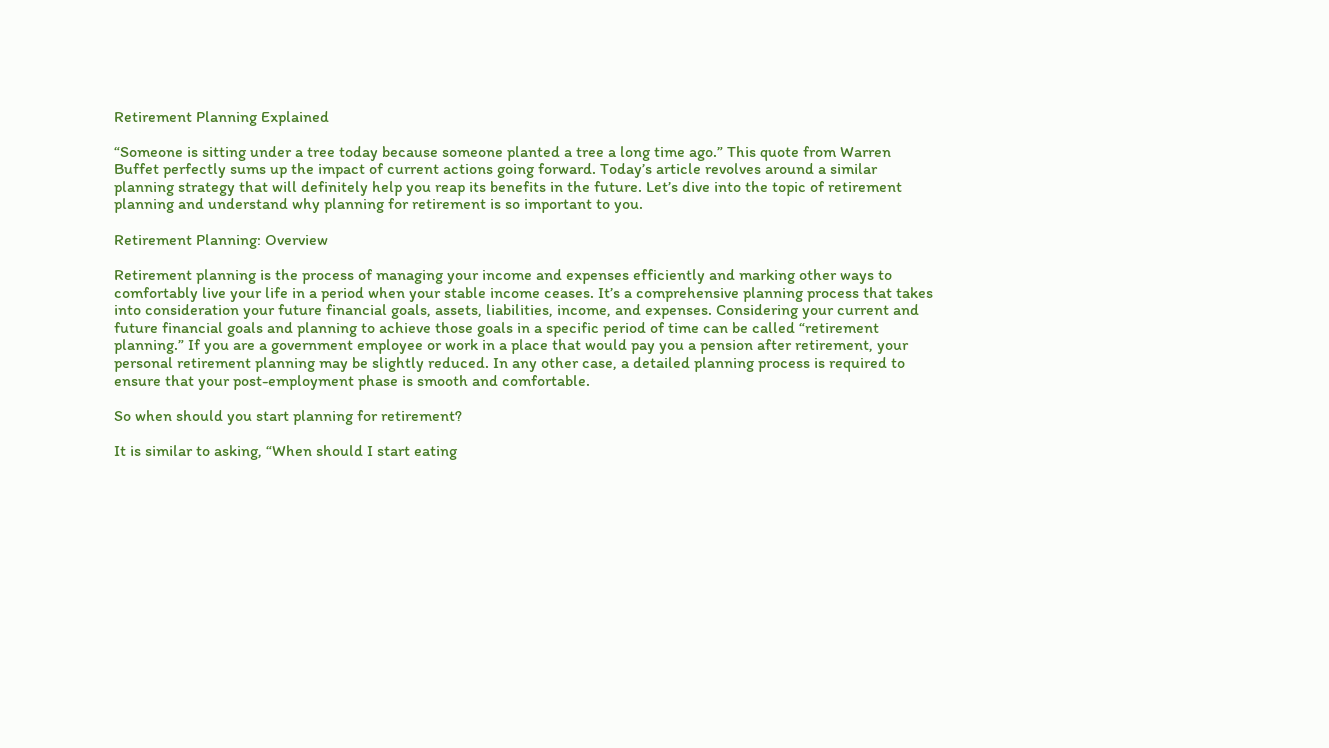Retirement Planning Explained

“Someone is sitting under a tree today because someone planted a tree a long time ago.” This quote from Warren Buffet perfectly sums up the impact of current actions going forward. Today’s article revolves around a similar planning strategy that will definitely help you reap its benefits in the future. Let’s dive into the topic of retirement planning and understand why planning for retirement is so important to you.

Retirement Planning: Overview

Retirement planning is the process of managing your income and expenses efficiently and marking other ways to comfortably live your life in a period when your stable income ceases. It’s a comprehensive planning process that takes into consideration your future financial goals, assets, liabilities, income, and expenses. Considering your current and future financial goals and planning to achieve those goals in a specific period of time can be called “retirement planning.” If you are a government employee or work in a place that would pay you a pension after retirement, your personal retirement planning may be slightly reduced. In any other case, a detailed planning process is required to ensure that your post-employment phase is smooth and comfortable.

So when should you start planning for retirement?

It is similar to asking, “When should I start eating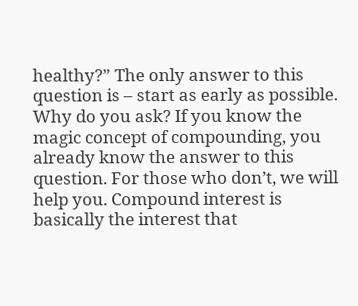healthy?” The only answer to this question is – start as early as possible. Why do you ask? If you know the magic concept of compounding, you already know the answer to this question. For those who don’t, we will help you. Compound interest is basically the interest that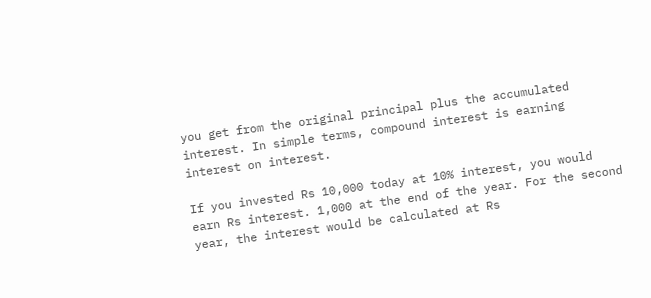you get from the original principal plus the accumulated interest. In simple terms, compound interest is earning interest on interest.

If you invested Rs 10,000 today at 10% interest, you would earn Rs interest. 1,000 at the end of the year. For the second year, the interest would be calculated at Rs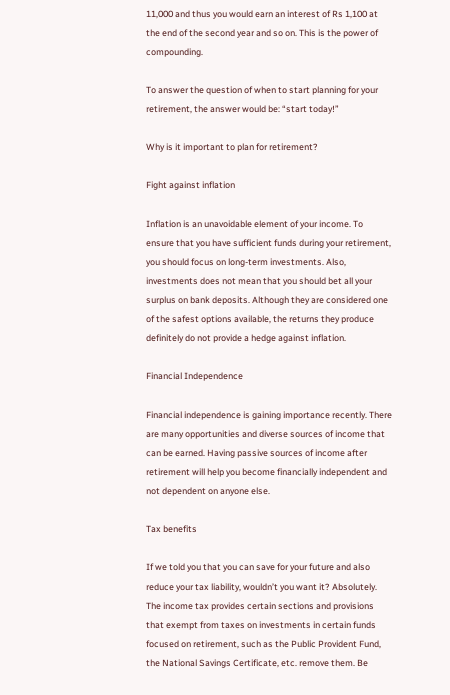11,000 and thus you would earn an interest of Rs 1,100 at the end of the second year and so on. This is the power of compounding.

To answer the question of when to start planning for your retirement, the answer would be: “start today!”

Why is it important to plan for retirement?

Fight against inflation

Inflation is an unavoidable element of your income. To ensure that you have sufficient funds during your retirement, you should focus on long-term investments. Also, investments does not mean that you should bet all your surplus on bank deposits. Although they are considered one of the safest options available, the returns they produce definitely do not provide a hedge against inflation.

Financial Independence

Financial independence is gaining importance recently. There are many opportunities and diverse sources of income that can be earned. Having passive sources of income after retirement will help you become financially independent and not dependent on anyone else.

Tax benefits

If we told you that you can save for your future and also reduce your tax liability, wouldn’t you want it? Absolutely. The income tax provides certain sections and provisions that exempt from taxes on investments in certain funds focused on retirement, such as the Public Provident Fund, the National Savings Certificate, etc. remove them. Be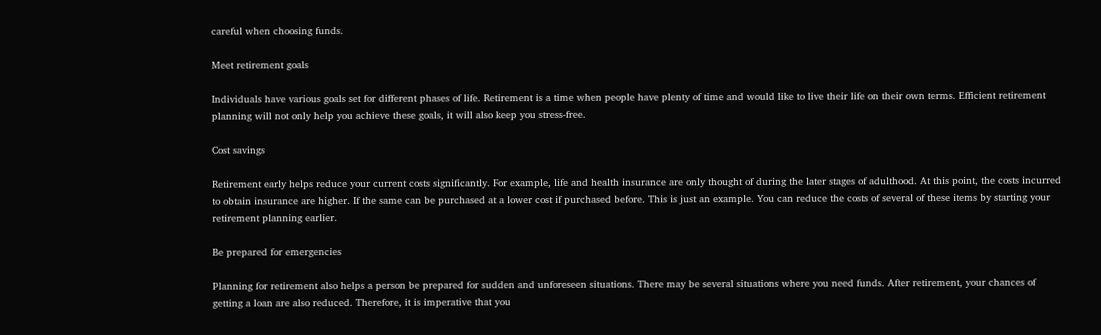careful when choosing funds.

Meet retirement goals

Individuals have various goals set for different phases of life. Retirement is a time when people have plenty of time and would like to live their life on their own terms. Efficient retirement planning will not only help you achieve these goals, it will also keep you stress-free.

Cost savings

Retirement early helps reduce your current costs significantly. For example, life and health insurance are only thought of during the later stages of adulthood. At this point, the costs incurred to obtain insurance are higher. If the same can be purchased at a lower cost if purchased before. This is just an example. You can reduce the costs of several of these items by starting your retirement planning earlier.

Be prepared for emergencies

Planning for retirement also helps a person be prepared for sudden and unforeseen situations. There may be several situations where you need funds. After retirement, your chances of getting a loan are also reduced. Therefore, it is imperative that you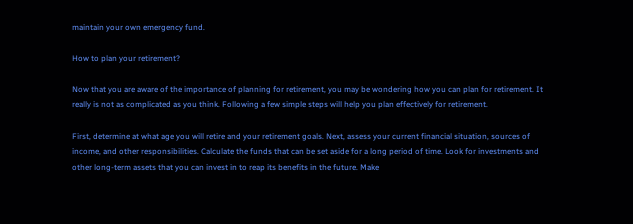maintain your own emergency fund.

How to plan your retirement?

Now that you are aware of the importance of planning for retirement, you may be wondering how you can plan for retirement. It really is not as complicated as you think. Following a few simple steps will help you plan effectively for retirement.

First, determine at what age you will retire and your retirement goals. Next, assess your current financial situation, sources of income, and other responsibilities. Calculate the funds that can be set aside for a long period of time. Look for investments and other long-term assets that you can invest in to reap its benefits in the future. Make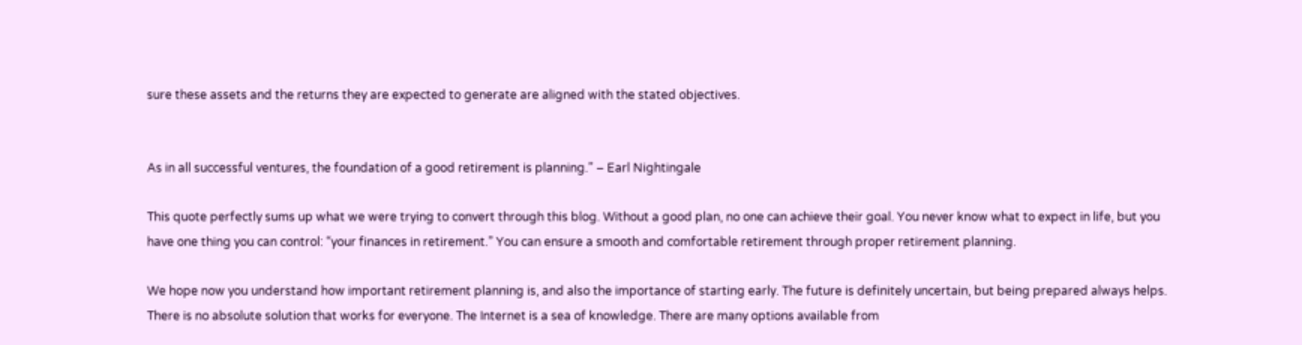sure these assets and the returns they are expected to generate are aligned with the stated objectives.


As in all successful ventures, the foundation of a good retirement is planning.” – Earl Nightingale

This quote perfectly sums up what we were trying to convert through this blog. Without a good plan, no one can achieve their goal. You never know what to expect in life, but you have one thing you can control: “your finances in retirement.” You can ensure a smooth and comfortable retirement through proper retirement planning.

We hope now you understand how important retirement planning is, and also the importance of starting early. The future is definitely uncertain, but being prepared always helps. There is no absolute solution that works for everyone. The Internet is a sea of knowledge. There are many options available from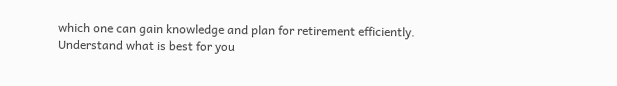which one can gain knowledge and plan for retirement efficiently. Understand what is best for you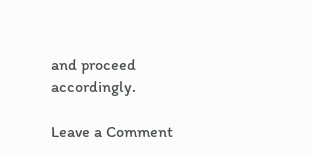and proceed accordingly.

Leave a Comment